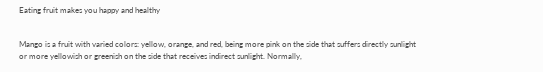Eating fruit makes you happy and healthy


Mango is a fruit with varied colors: yellow, orange, and red, being more pink on the side that suffers directly sunlight or more yellowish or greenish on the side that receives indirect sunlight. Normally,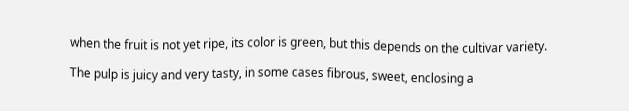when the fruit is not yet ripe, its color is green, but this depends on the cultivar variety.

The pulp is juicy and very tasty, in some cases fibrous, sweet, enclosing a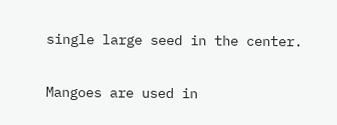single large seed in the center.

Mangoes are used in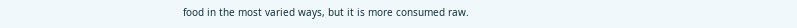food in the most varied ways, but it is more consumed raw.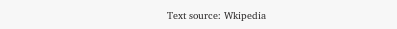Text source: Wkipedia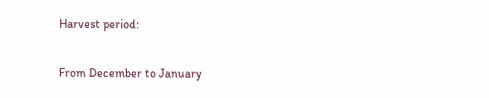Harvest period:

From December to January